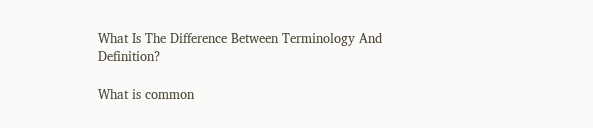What Is The Difference Between Terminology And Definition?

What is common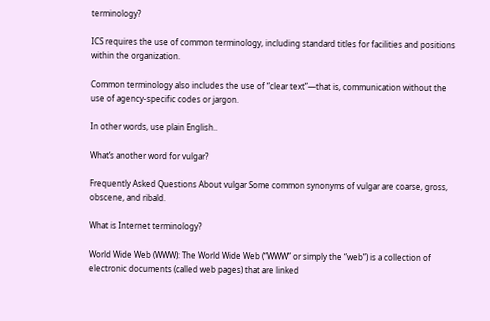terminology?

ICS requires the use of common terminology, including standard titles for facilities and positions within the organization.

Common terminology also includes the use of “clear text”—that is, communication without the use of agency-specific codes or jargon.

In other words, use plain English..

What’s another word for vulgar?

Frequently Asked Questions About vulgar Some common synonyms of vulgar are coarse, gross, obscene, and ribald.

What is Internet terminology?

World Wide Web (WWW): The World Wide Web (“WWW” or simply the “web”) is a collection of electronic documents (called web pages) that are linked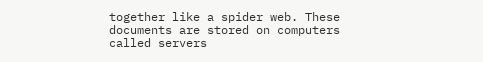together like a spider web. These documents are stored on computers called servers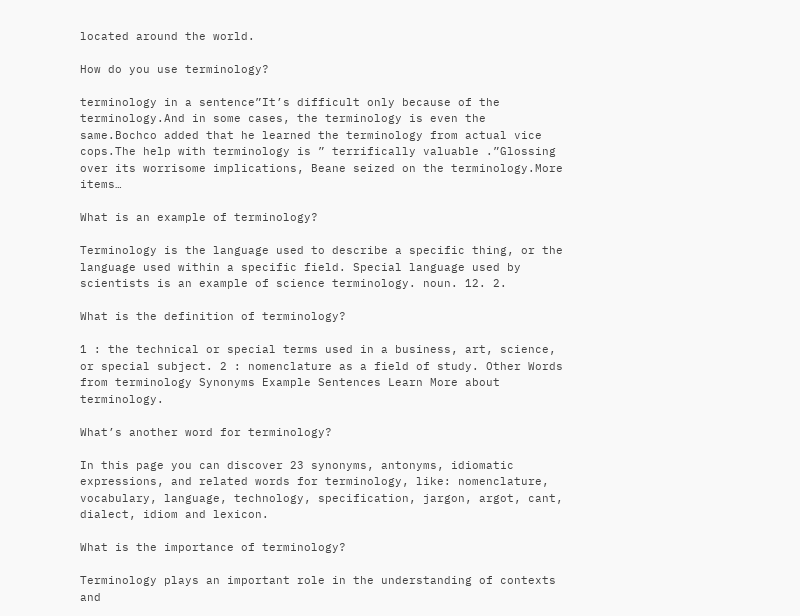located around the world.

How do you use terminology?

terminology in a sentence”It’s difficult only because of the terminology.And in some cases, the terminology is even the same.Bochco added that he learned the terminology from actual vice cops.The help with terminology is ” terrifically valuable .”Glossing over its worrisome implications, Beane seized on the terminology.More items…

What is an example of terminology?

Terminology is the language used to describe a specific thing, or the language used within a specific field. Special language used by scientists is an example of science terminology. noun. 12. 2.

What is the definition of terminology?

1 : the technical or special terms used in a business, art, science, or special subject. 2 : nomenclature as a field of study. Other Words from terminology Synonyms Example Sentences Learn More about terminology.

What’s another word for terminology?

In this page you can discover 23 synonyms, antonyms, idiomatic expressions, and related words for terminology, like: nomenclature, vocabulary, language, technology, specification, jargon, argot, cant, dialect, idiom and lexicon.

What is the importance of terminology?

Terminology plays an important role in the understanding of contexts and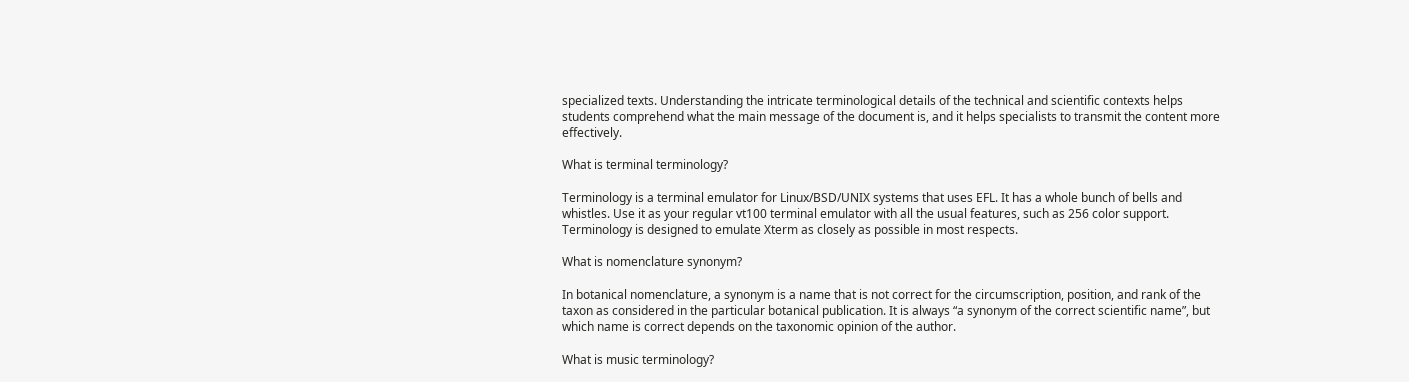specialized texts. Understanding the intricate terminological details of the technical and scientific contexts helps students comprehend what the main message of the document is, and it helps specialists to transmit the content more effectively.

What is terminal terminology?

Terminology is a terminal emulator for Linux/BSD/UNIX systems that uses EFL. It has a whole bunch of bells and whistles. Use it as your regular vt100 terminal emulator with all the usual features, such as 256 color support. Terminology is designed to emulate Xterm as closely as possible in most respects.

What is nomenclature synonym?

In botanical nomenclature, a synonym is a name that is not correct for the circumscription, position, and rank of the taxon as considered in the particular botanical publication. It is always “a synonym of the correct scientific name”, but which name is correct depends on the taxonomic opinion of the author.

What is music terminology?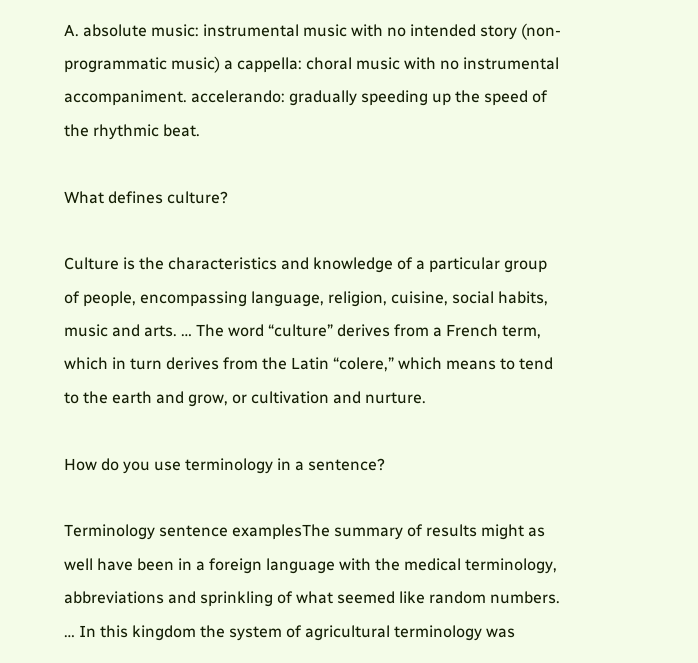A. absolute music: instrumental music with no intended story (non-programmatic music) a cappella: choral music with no instrumental accompaniment. accelerando: gradually speeding up the speed of the rhythmic beat.

What defines culture?

Culture is the characteristics and knowledge of a particular group of people, encompassing language, religion, cuisine, social habits, music and arts. … The word “culture” derives from a French term, which in turn derives from the Latin “colere,” which means to tend to the earth and grow, or cultivation and nurture.

How do you use terminology in a sentence?

Terminology sentence examplesThe summary of results might as well have been in a foreign language with the medical terminology, abbreviations and sprinkling of what seemed like random numbers. … In this kingdom the system of agricultural terminology was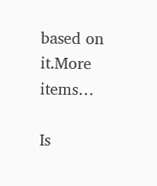based on it.More items…

Is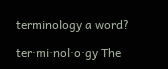terminology a word?

ter·mi·nol·o·gy The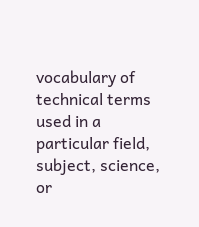vocabulary of technical terms used in a particular field, subject, science, or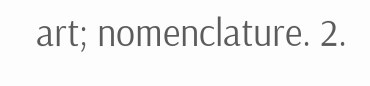art; nomenclature. 2.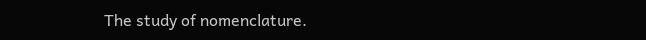The study of nomenclature.